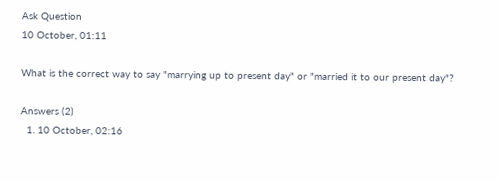Ask Question
10 October, 01:11

What is the correct way to say "marrying up to present day" or "married it to our present day"?

Answers (2)
  1. 10 October, 02:16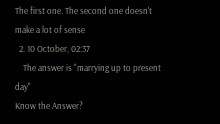The first one. The second one doesn't make a lot of sense
  2. 10 October, 02:37
    The answer is "marrying up to present day"
Know the Answer?